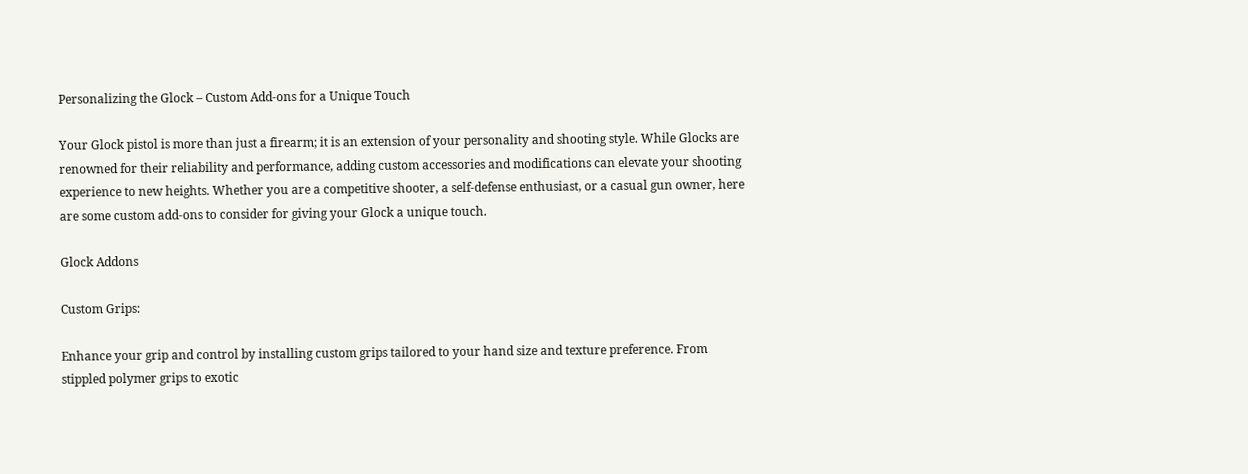Personalizing the Glock – Custom Add-ons for a Unique Touch

Your Glock pistol is more than just a firearm; it is an extension of your personality and shooting style. While Glocks are renowned for their reliability and performance, adding custom accessories and modifications can elevate your shooting experience to new heights. Whether you are a competitive shooter, a self-defense enthusiast, or a casual gun owner, here are some custom add-ons to consider for giving your Glock a unique touch.

Glock Addons

Custom Grips:

Enhance your grip and control by installing custom grips tailored to your hand size and texture preference. From stippled polymer grips to exotic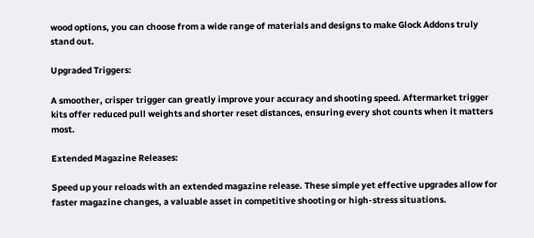wood options, you can choose from a wide range of materials and designs to make Glock Addons truly stand out.

Upgraded Triggers:

A smoother, crisper trigger can greatly improve your accuracy and shooting speed. Aftermarket trigger kits offer reduced pull weights and shorter reset distances, ensuring every shot counts when it matters most.

Extended Magazine Releases:

Speed up your reloads with an extended magazine release. These simple yet effective upgrades allow for faster magazine changes, a valuable asset in competitive shooting or high-stress situations.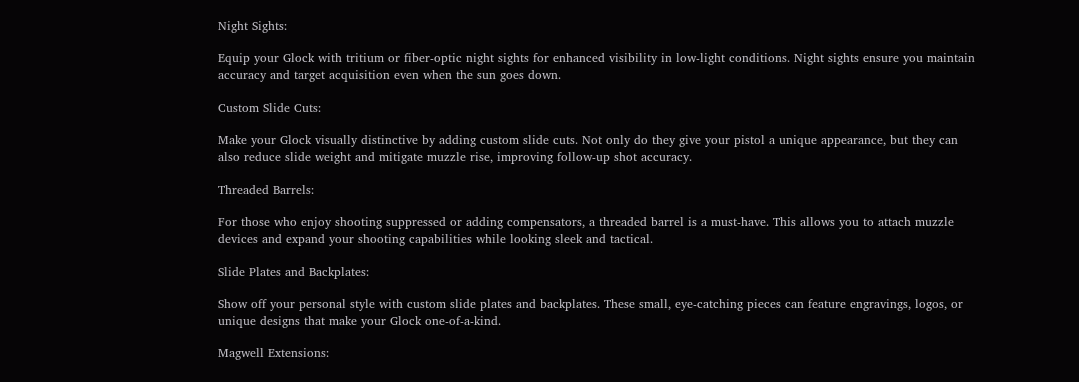Night Sights:

Equip your Glock with tritium or fiber-optic night sights for enhanced visibility in low-light conditions. Night sights ensure you maintain accuracy and target acquisition even when the sun goes down.

Custom Slide Cuts:

Make your Glock visually distinctive by adding custom slide cuts. Not only do they give your pistol a unique appearance, but they can also reduce slide weight and mitigate muzzle rise, improving follow-up shot accuracy.

Threaded Barrels:

For those who enjoy shooting suppressed or adding compensators, a threaded barrel is a must-have. This allows you to attach muzzle devices and expand your shooting capabilities while looking sleek and tactical.

Slide Plates and Backplates:

Show off your personal style with custom slide plates and backplates. These small, eye-catching pieces can feature engravings, logos, or unique designs that make your Glock one-of-a-kind.

Magwell Extensions: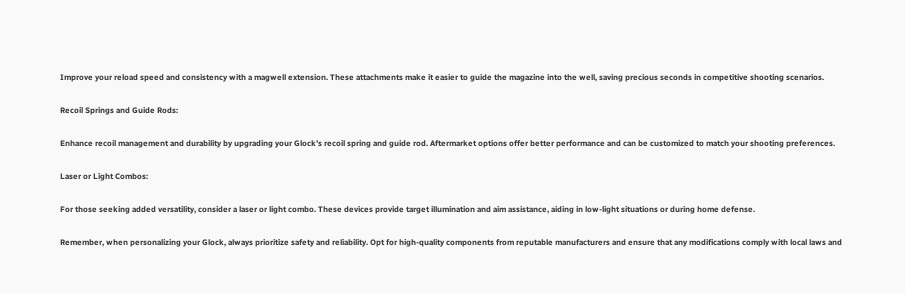Improve your reload speed and consistency with a magwell extension. These attachments make it easier to guide the magazine into the well, saving precious seconds in competitive shooting scenarios.

Recoil Springs and Guide Rods:

Enhance recoil management and durability by upgrading your Glock’s recoil spring and guide rod. Aftermarket options offer better performance and can be customized to match your shooting preferences.

Laser or Light Combos:

For those seeking added versatility, consider a laser or light combo. These devices provide target illumination and aim assistance, aiding in low-light situations or during home defense.

Remember, when personalizing your Glock, always prioritize safety and reliability. Opt for high-quality components from reputable manufacturers and ensure that any modifications comply with local laws and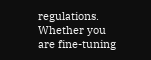regulations. Whether you are fine-tuning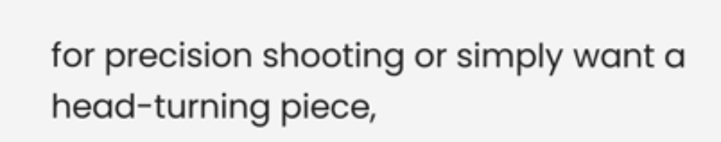for precision shooting or simply want a head-turning piece,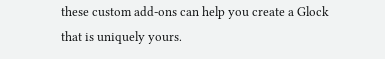these custom add-ons can help you create a Glock that is uniquely yours.